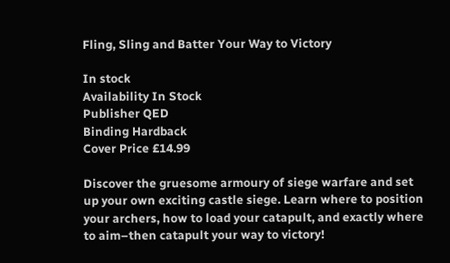Fling, Sling and Batter Your Way to Victory

In stock
Availability In Stock
Publisher QED
Binding Hardback
Cover Price £14.99

Discover the gruesome armoury of siege warfare and set up your own exciting castle siege. Learn where to position your archers, how to load your catapult, and exactly where to aim–then catapult your way to victory!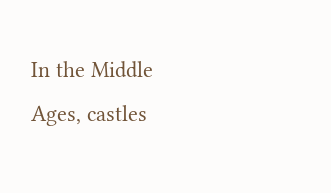In the Middle Ages, castles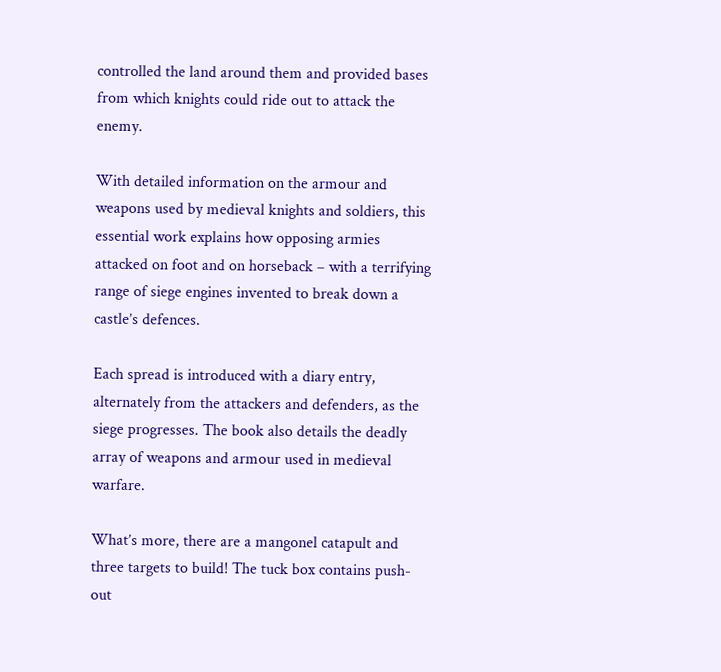controlled the land around them and provided bases from which knights could ride out to attack the enemy.

With detailed information on the armour and weapons used by medieval knights and soldiers, this essential work explains how opposing armies attacked on foot and on horseback – with a terrifying range of siege engines invented to break down a castle’s defences.

Each spread is introduced with a diary entry, alternately from the attackers and defenders, as the siege progresses. The book also details the deadly array of weapons and armour used in medieval warfare.

What’s more, there are a mangonel catapult and three targets to build! The tuck box contains push-out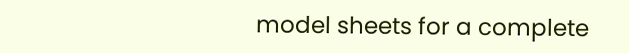model sheets for a complete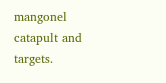mangonel catapult and targets.